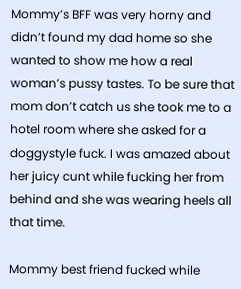Mommy’s BFF was very horny and didn’t found my dad home so she wanted to show me how a real woman’s pussy tastes. To be sure that mom don’t catch us she took me to a hotel room where she asked for a doggystyle fuck. I was amazed about her juicy cunt while fucking her from behind and she was wearing heels all that time.

Mommy best friend fucked while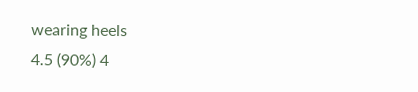wearing heels
4.5 (90%) 4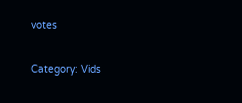votes

Category: Vids